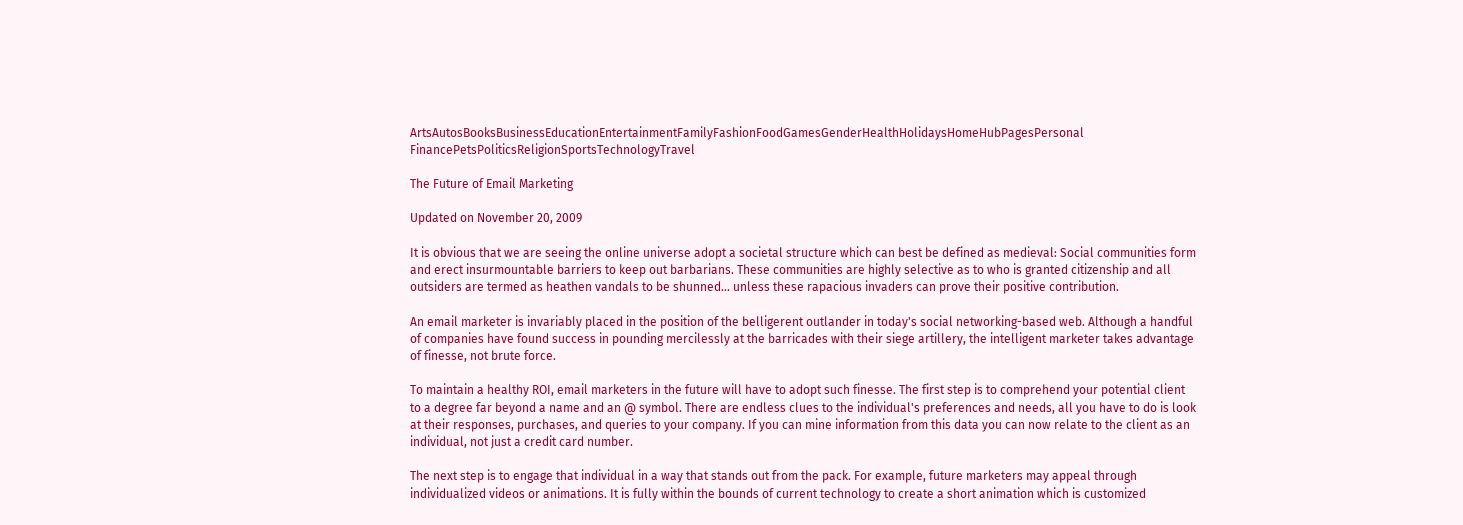ArtsAutosBooksBusinessEducationEntertainmentFamilyFashionFoodGamesGenderHealthHolidaysHomeHubPagesPersonal FinancePetsPoliticsReligionSportsTechnologyTravel

The Future of Email Marketing

Updated on November 20, 2009

It is obvious that we are seeing the online universe adopt a societal structure which can best be defined as medieval: Social communities form and erect insurmountable barriers to keep out barbarians. These communities are highly selective as to who is granted citizenship and all outsiders are termed as heathen vandals to be shunned... unless these rapacious invaders can prove their positive contribution.

An email marketer is invariably placed in the position of the belligerent outlander in today's social networking-based web. Although a handful of companies have found success in pounding mercilessly at the barricades with their siege artillery, the intelligent marketer takes advantage of finesse, not brute force.

To maintain a healthy ROI, email marketers in the future will have to adopt such finesse. The first step is to comprehend your potential client to a degree far beyond a name and an @ symbol. There are endless clues to the individual's preferences and needs, all you have to do is look at their responses, purchases, and queries to your company. If you can mine information from this data you can now relate to the client as an individual, not just a credit card number.

The next step is to engage that individual in a way that stands out from the pack. For example, future marketers may appeal through individualized videos or animations. It is fully within the bounds of current technology to create a short animation which is customized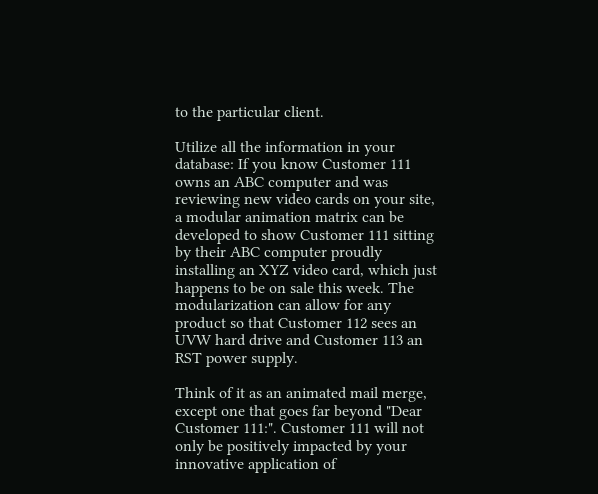to the particular client.

Utilize all the information in your database: If you know Customer 111 owns an ABC computer and was reviewing new video cards on your site, a modular animation matrix can be developed to show Customer 111 sitting by their ABC computer proudly installing an XYZ video card, which just happens to be on sale this week. The modularization can allow for any product so that Customer 112 sees an UVW hard drive and Customer 113 an RST power supply.

Think of it as an animated mail merge, except one that goes far beyond "Dear Customer 111:". Customer 111 will not only be positively impacted by your innovative application of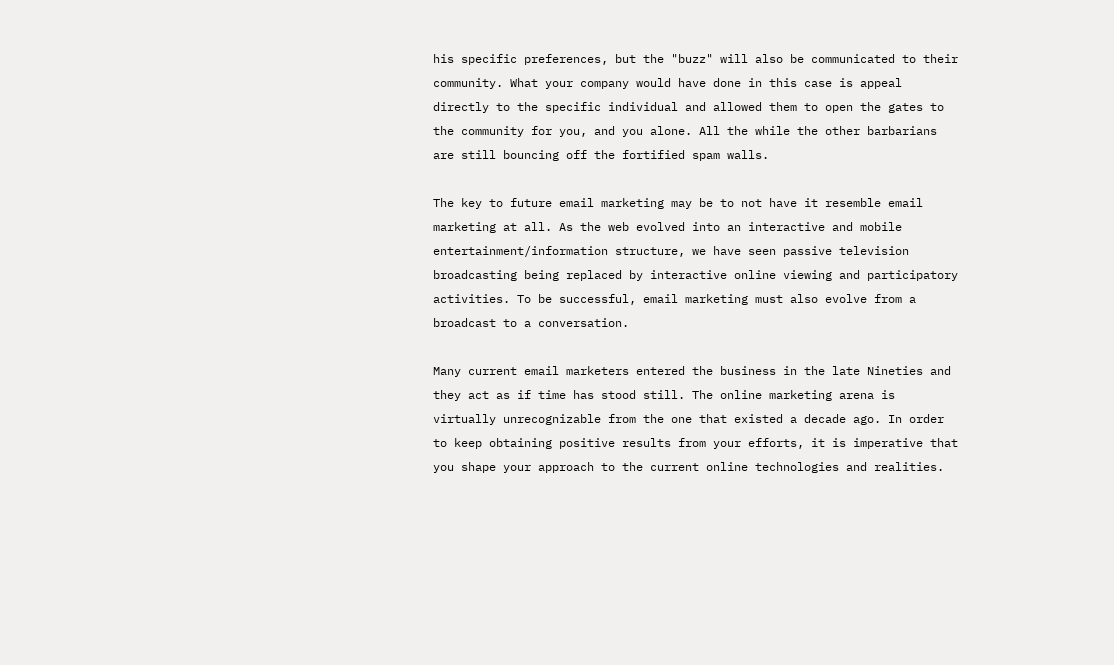his specific preferences, but the "buzz" will also be communicated to their community. What your company would have done in this case is appeal directly to the specific individual and allowed them to open the gates to the community for you, and you alone. All the while the other barbarians are still bouncing off the fortified spam walls.

The key to future email marketing may be to not have it resemble email marketing at all. As the web evolved into an interactive and mobile entertainment/information structure, we have seen passive television broadcasting being replaced by interactive online viewing and participatory activities. To be successful, email marketing must also evolve from a broadcast to a conversation.

Many current email marketers entered the business in the late Nineties and they act as if time has stood still. The online marketing arena is virtually unrecognizable from the one that existed a decade ago. In order to keep obtaining positive results from your efforts, it is imperative that you shape your approach to the current online technologies and realities.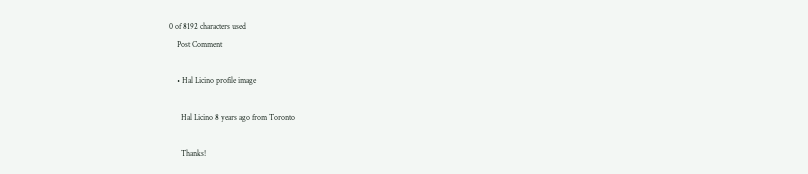0 of 8192 characters used
    Post Comment

    • Hal Licino profile image

      Hal Licino 8 years ago from Toronto

      Thanks!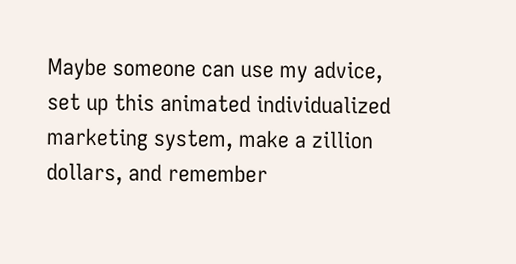Maybe someone can use my advice, set up this animated individualized marketing system, make a zillion dollars, and remember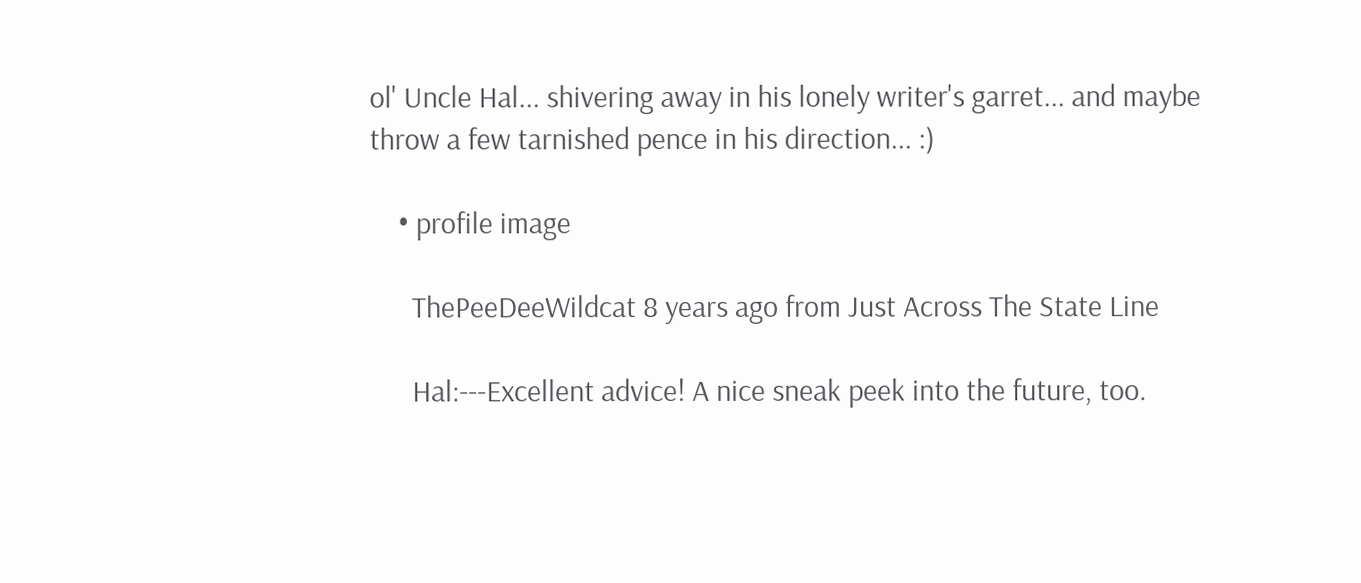ol' Uncle Hal... shivering away in his lonely writer's garret... and maybe throw a few tarnished pence in his direction... :)

    • profile image

      ThePeeDeeWildcat 8 years ago from Just Across The State Line

      Hal:---Excellent advice! A nice sneak peek into the future, too.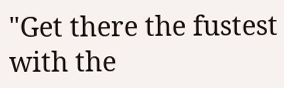"Get there the fustest with the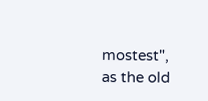mostest", as the old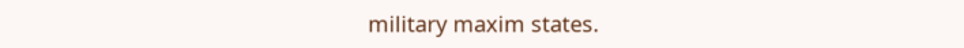military maxim states.